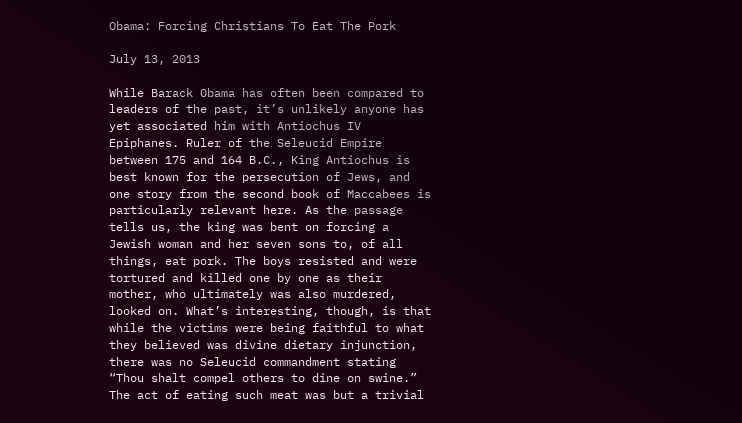Obama: Forcing Christians To Eat The Pork

July 13, 2013

While Barack Obama has often been compared to leaders of the past, it’s unlikely anyone has yet associated him with Antiochus IV Epiphanes. Ruler of the Seleucid Empire between 175 and 164 B.C., King Antiochus is best known for the persecution of Jews, and one story from the second book of Maccabees is particularly relevant here. As the passage tells us, the king was bent on forcing a Jewish woman and her seven sons to, of all things, eat pork. The boys resisted and were tortured and killed one by one as their mother, who ultimately was also murdered, looked on. What’s interesting, though, is that while the victims were being faithful to what they believed was divine dietary injunction, there was no Seleucid commandment stating “Thou shalt compel others to dine on swine.” The act of eating such meat was but a trivial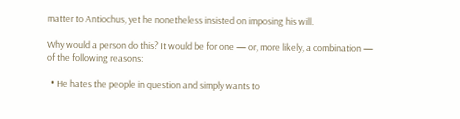matter to Antiochus, yet he nonetheless insisted on imposing his will.

Why would a person do this? It would be for one — or, more likely, a combination — of the following reasons:

  • He hates the people in question and simply wants to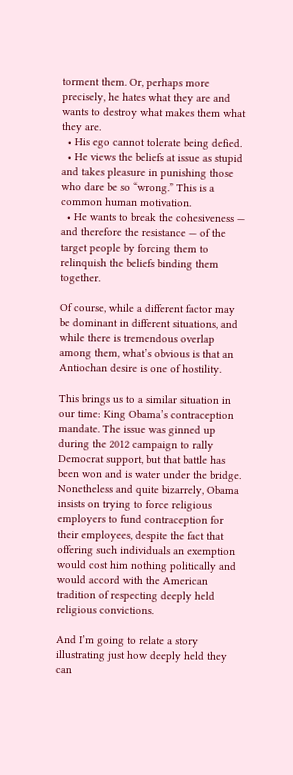torment them. Or, perhaps more precisely, he hates what they are and wants to destroy what makes them what they are.
  • His ego cannot tolerate being defied.
  • He views the beliefs at issue as stupid and takes pleasure in punishing those who dare be so “wrong.” This is a common human motivation.
  • He wants to break the cohesiveness — and therefore the resistance — of the target people by forcing them to relinquish the beliefs binding them together.

Of course, while a different factor may be dominant in different situations, and while there is tremendous overlap among them, what’s obvious is that an Antiochan desire is one of hostility.

This brings us to a similar situation in our time: King Obama’s contraception mandate. The issue was ginned up during the 2012 campaign to rally Democrat support, but that battle has been won and is water under the bridge. Nonetheless and quite bizarrely, Obama insists on trying to force religious employers to fund contraception for their employees, despite the fact that offering such individuals an exemption would cost him nothing politically and would accord with the American tradition of respecting deeply held religious convictions.

And I’m going to relate a story illustrating just how deeply held they can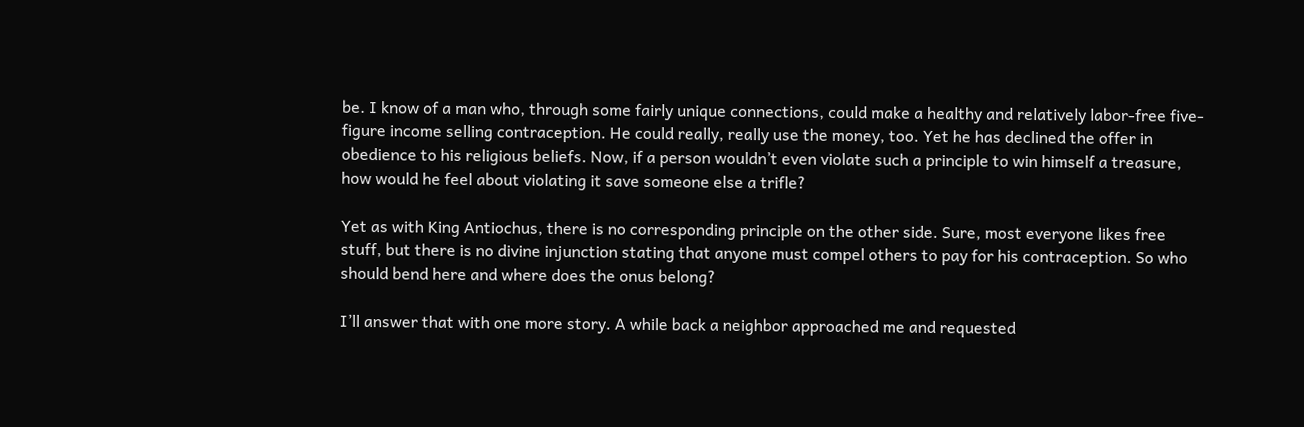be. I know of a man who, through some fairly unique connections, could make a healthy and relatively labor-free five-figure income selling contraception. He could really, really use the money, too. Yet he has declined the offer in obedience to his religious beliefs. Now, if a person wouldn’t even violate such a principle to win himself a treasure, how would he feel about violating it save someone else a trifle?

Yet as with King Antiochus, there is no corresponding principle on the other side. Sure, most everyone likes free stuff, but there is no divine injunction stating that anyone must compel others to pay for his contraception. So who should bend here and where does the onus belong?

I’ll answer that with one more story. A while back a neighbor approached me and requested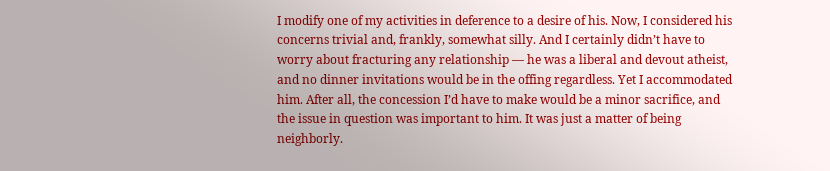I modify one of my activities in deference to a desire of his. Now, I considered his concerns trivial and, frankly, somewhat silly. And I certainly didn’t have to worry about fracturing any relationship — he was a liberal and devout atheist, and no dinner invitations would be in the offing regardless. Yet I accommodated him. After all, the concession I’d have to make would be a minor sacrifice, and the issue in question was important to him. It was just a matter of being neighborly.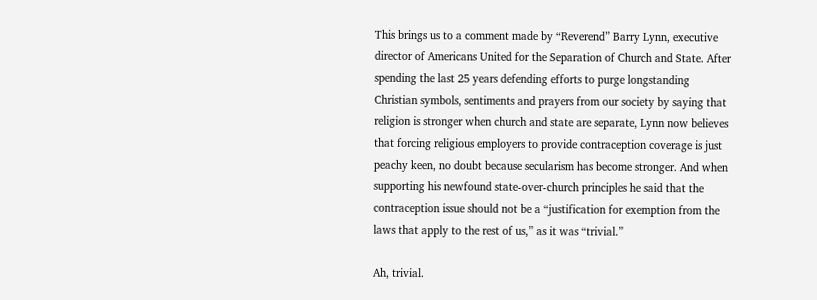This brings us to a comment made by “Reverend” Barry Lynn, executive director of Americans United for the Separation of Church and State. After spending the last 25 years defending efforts to purge longstanding Christian symbols, sentiments and prayers from our society by saying that religion is stronger when church and state are separate, Lynn now believes that forcing religious employers to provide contraception coverage is just peachy keen, no doubt because secularism has become stronger. And when supporting his newfound state-over-church principles he said that the contraception issue should not be a “justification for exemption from the laws that apply to the rest of us,” as it was “trivial.”

Ah, trivial.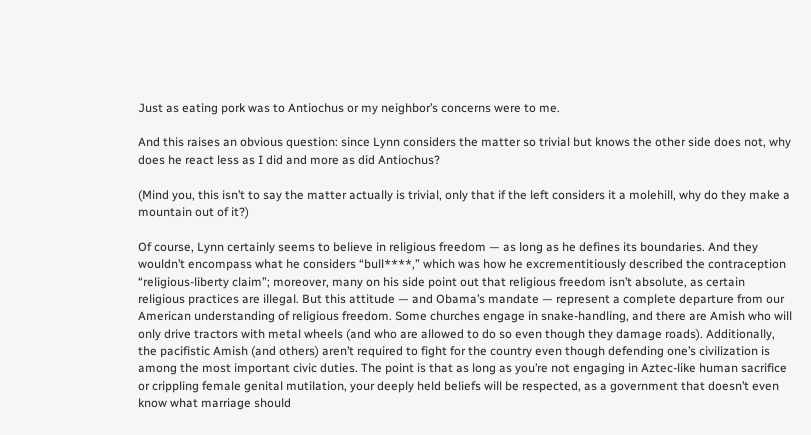Just as eating pork was to Antiochus or my neighbor’s concerns were to me.

And this raises an obvious question: since Lynn considers the matter so trivial but knows the other side does not, why does he react less as I did and more as did Antiochus?

(Mind you, this isn’t to say the matter actually is trivial, only that if the left considers it a molehill, why do they make a mountain out of it?)

Of course, Lynn certainly seems to believe in religious freedom — as long as he defines its boundaries. And they wouldn’t encompass what he considers “bull****,” which was how he excrementitiously described the contraception “religious-liberty claim”; moreover, many on his side point out that religious freedom isn’t absolute, as certain religious practices are illegal. But this attitude — and Obama’s mandate — represent a complete departure from our American understanding of religious freedom. Some churches engage in snake-handling, and there are Amish who will only drive tractors with metal wheels (and who are allowed to do so even though they damage roads). Additionally, the pacifistic Amish (and others) aren’t required to fight for the country even though defending one’s civilization is among the most important civic duties. The point is that as long as you’re not engaging in Aztec-like human sacrifice or crippling female genital mutilation, your deeply held beliefs will be respected, as a government that doesn’t even know what marriage should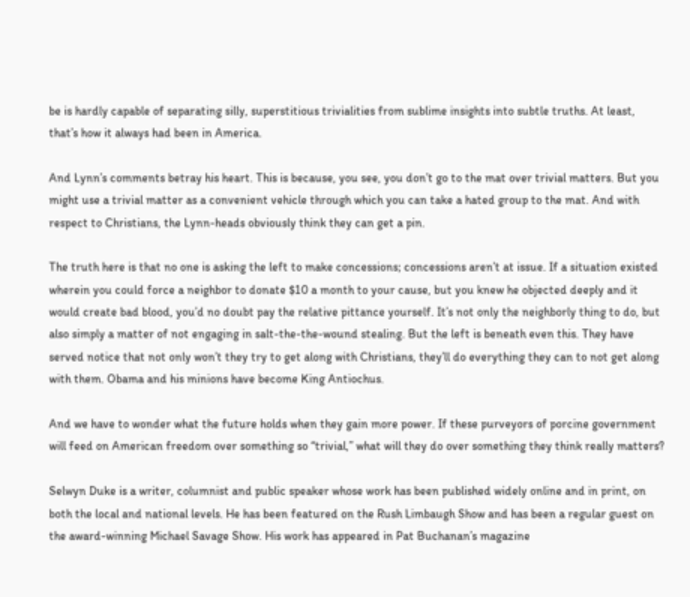be is hardly capable of separating silly, superstitious trivialities from sublime insights into subtle truths. At least, that’s how it always had been in America.

And Lynn’s comments betray his heart. This is because, you see, you don’t go to the mat over trivial matters. But you might use a trivial matter as a convenient vehicle through which you can take a hated group to the mat. And with respect to Christians, the Lynn-heads obviously think they can get a pin.

The truth here is that no one is asking the left to make concessions; concessions aren’t at issue. If a situation existed wherein you could force a neighbor to donate $10 a month to your cause, but you knew he objected deeply and it would create bad blood, you’d no doubt pay the relative pittance yourself. It’s not only the neighborly thing to do, but also simply a matter of not engaging in salt-the-the-wound stealing. But the left is beneath even this. They have served notice that not only won’t they try to get along with Christians, they’ll do everything they can to not get along with them. Obama and his minions have become King Antiochus.

And we have to wonder what the future holds when they gain more power. If these purveyors of porcine government will feed on American freedom over something so “trivial,” what will they do over something they think really matters?

Selwyn Duke is a writer, columnist and public speaker whose work has been published widely online and in print, on both the local and national levels. He has been featured on the Rush Limbaugh Show and has been a regular guest on the award-winning Michael Savage Show. His work has appeared in Pat Buchanan’s magazine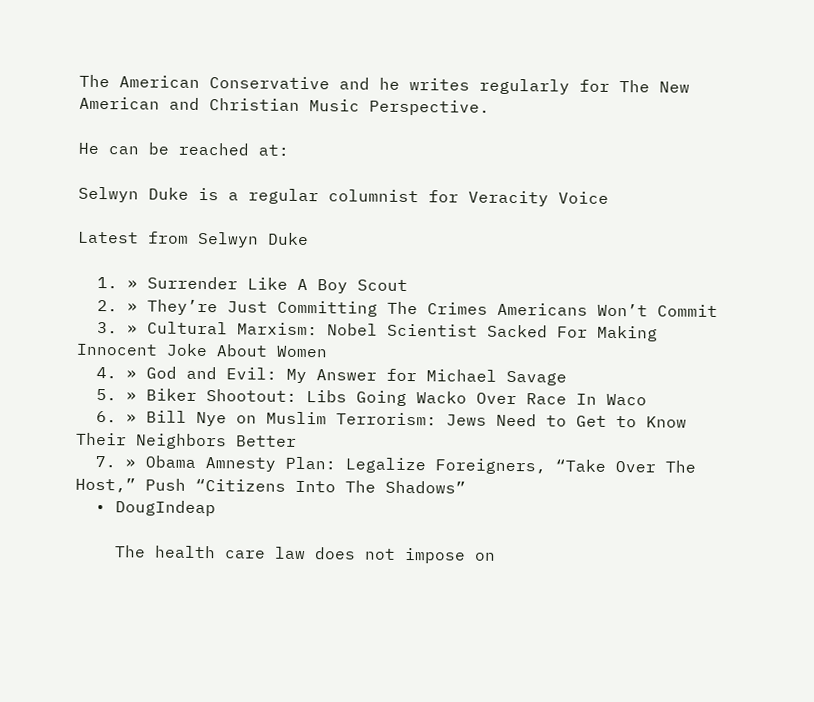The American Conservative and he writes regularly for The New American and Christian Music Perspective.

He can be reached at:

Selwyn Duke is a regular columnist for Veracity Voice

Latest from Selwyn Duke

  1. » Surrender Like A Boy Scout
  2. » They’re Just Committing The Crimes Americans Won’t Commit
  3. » Cultural Marxism: Nobel Scientist Sacked For Making Innocent Joke About Women
  4. » God and Evil: My Answer for Michael Savage
  5. » Biker Shootout: Libs Going Wacko Over Race In Waco
  6. » Bill Nye on Muslim Terrorism: Jews Need to Get to Know Their Neighbors Better
  7. » Obama Amnesty Plan: Legalize Foreigners, “Take Over The Host,” Push “Citizens Into The Shadows”
  • DougIndeap

    The health care law does not impose on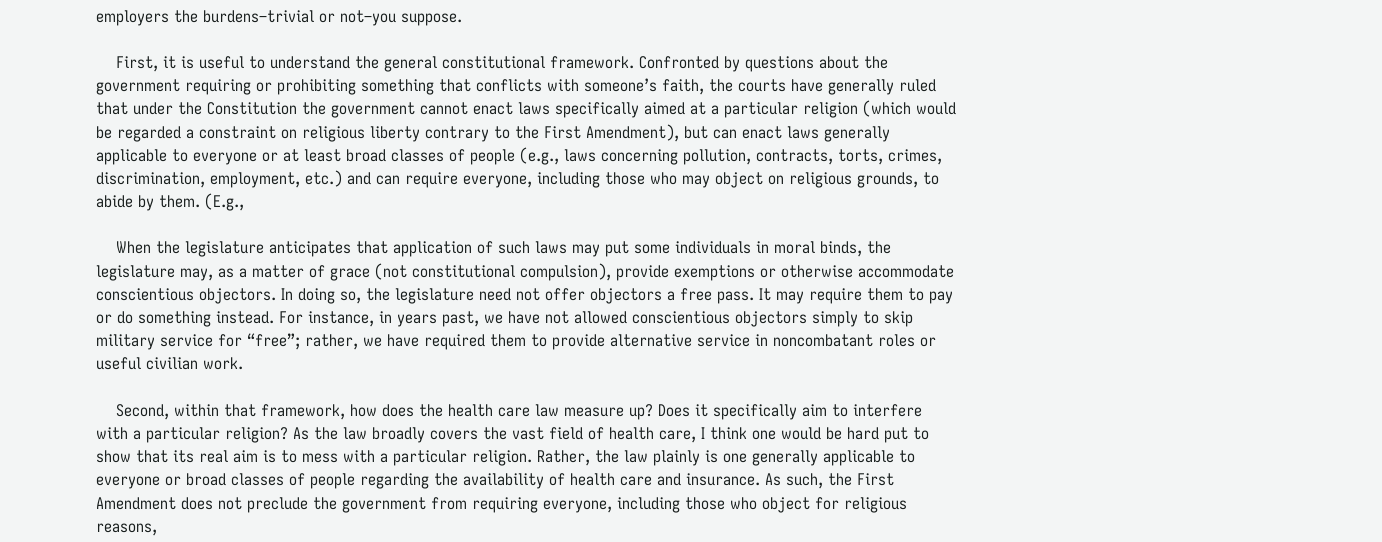employers the burdens–trivial or not–you suppose.

    First, it is useful to understand the general constitutional framework. Confronted by questions about the government requiring or prohibiting something that conflicts with someone’s faith, the courts have generally ruled that under the Constitution the government cannot enact laws specifically aimed at a particular religion (which would be regarded a constraint on religious liberty contrary to the First Amendment), but can enact laws generally applicable to everyone or at least broad classes of people (e.g., laws concerning pollution, contracts, torts, crimes, discrimination, employment, etc.) and can require everyone, including those who may object on religious grounds, to abide by them. (E.g.,

    When the legislature anticipates that application of such laws may put some individuals in moral binds, the legislature may, as a matter of grace (not constitutional compulsion), provide exemptions or otherwise accommodate conscientious objectors. In doing so, the legislature need not offer objectors a free pass. It may require them to pay or do something instead. For instance, in years past, we have not allowed conscientious objectors simply to skip military service for “free”; rather, we have required them to provide alternative service in noncombatant roles or useful civilian work.

    Second, within that framework, how does the health care law measure up? Does it specifically aim to interfere with a particular religion? As the law broadly covers the vast field of health care, I think one would be hard put to show that its real aim is to mess with a particular religion. Rather, the law plainly is one generally applicable to everyone or broad classes of people regarding the availability of health care and insurance. As such, the First Amendment does not preclude the government from requiring everyone, including those who object for religious reasons,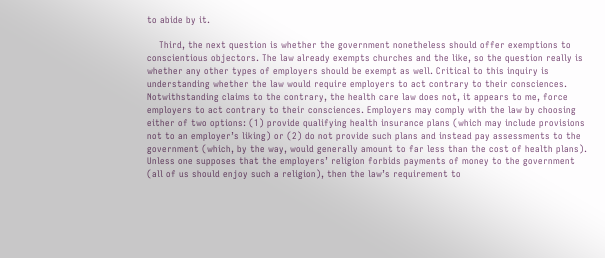to abide by it.

    Third, the next question is whether the government nonetheless should offer exemptions to conscientious objectors. The law already exempts churches and the like, so the question really is whether any other types of employers should be exempt as well. Critical to this inquiry is understanding whether the law would require employers to act contrary to their consciences. Notwithstanding claims to the contrary, the health care law does not, it appears to me, force employers to act contrary to their consciences. Employers may comply with the law by choosing either of two options: (1) provide qualifying health insurance plans (which may include provisions not to an employer’s liking) or (2) do not provide such plans and instead pay assessments to the government (which, by the way, would generally amount to far less than the cost of health plans). Unless one supposes that the employers’ religion forbids payments of money to the government (all of us should enjoy such a religion), then the law’s requirement to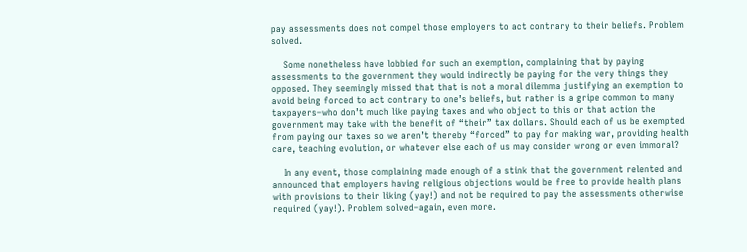pay assessments does not compel those employers to act contrary to their beliefs. Problem solved.

    Some nonetheless have lobbied for such an exemption, complaining that by paying assessments to the government they would indirectly be paying for the very things they opposed. They seemingly missed that that is not a moral dilemma justifying an exemption to avoid being forced to act contrary to one’s beliefs, but rather is a gripe common to many taxpayers–who don’t much like paying taxes and who object to this or that action the government may take with the benefit of “their” tax dollars. Should each of us be exempted from paying our taxes so we aren’t thereby “forced” to pay for making war, providing health care, teaching evolution, or whatever else each of us may consider wrong or even immoral?

    In any event, those complaining made enough of a stink that the government relented and announced that employers having religious objections would be free to provide health plans with provisions to their liking (yay!) and not be required to pay the assessments otherwise required (yay!). Problem solved–again, even more.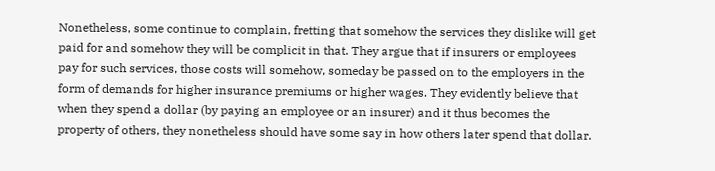Nonetheless, some continue to complain, fretting that somehow the services they dislike will get paid for and somehow they will be complicit in that. They argue that if insurers or employees pay for such services, those costs will somehow, someday be passed on to the employers in the form of demands for higher insurance premiums or higher wages. They evidently believe that when they spend a dollar (by paying an employee or an insurer) and it thus becomes the property of others, they nonetheless should have some say in how others later spend that dollar.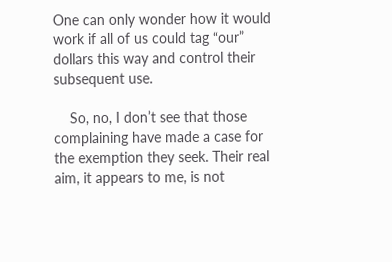One can only wonder how it would work if all of us could tag “our” dollars this way and control their subsequent use.

    So, no, I don’t see that those complaining have made a case for the exemption they seek. Their real aim, it appears to me, is not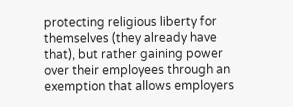protecting religious liberty for themselves (they already have that), but rather gaining power over their employees through an exemption that allows employers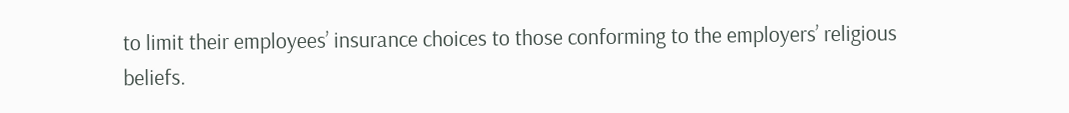to limit their employees’ insurance choices to those conforming to the employers’ religious beliefs.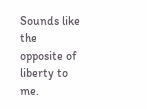Sounds like the opposite of liberty to me.